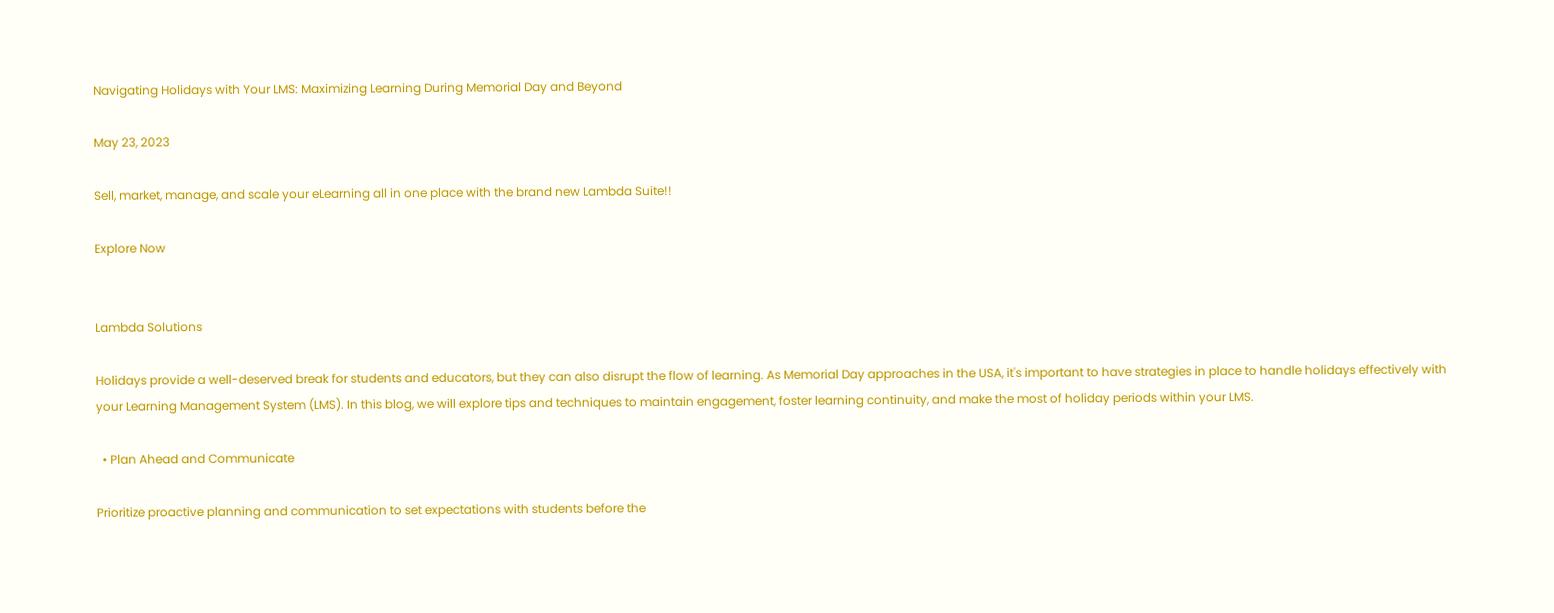Navigating Holidays with Your LMS: Maximizing Learning During Memorial Day and Beyond

May 23, 2023

Sell, market, manage, and scale your eLearning all in one place with the brand new Lambda Suite!!

Explore Now


Lambda Solutions

Holidays provide a well-deserved break for students and educators, but they can also disrupt the flow of learning. As Memorial Day approaches in the USA, it's important to have strategies in place to handle holidays effectively with your Learning Management System (LMS). In this blog, we will explore tips and techniques to maintain engagement, foster learning continuity, and make the most of holiday periods within your LMS.

  • Plan Ahead and Communicate

Prioritize proactive planning and communication to set expectations with students before the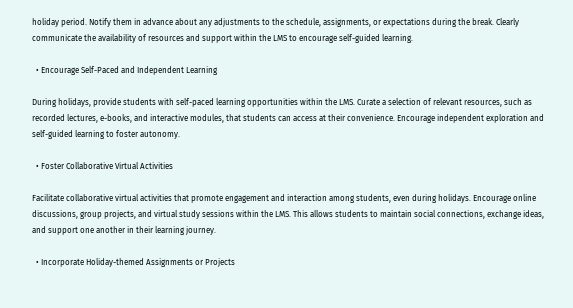holiday period. Notify them in advance about any adjustments to the schedule, assignments, or expectations during the break. Clearly communicate the availability of resources and support within the LMS to encourage self-guided learning.

  • Encourage Self-Paced and Independent Learning

During holidays, provide students with self-paced learning opportunities within the LMS. Curate a selection of relevant resources, such as recorded lectures, e-books, and interactive modules, that students can access at their convenience. Encourage independent exploration and self-guided learning to foster autonomy.

  • Foster Collaborative Virtual Activities

Facilitate collaborative virtual activities that promote engagement and interaction among students, even during holidays. Encourage online discussions, group projects, and virtual study sessions within the LMS. This allows students to maintain social connections, exchange ideas, and support one another in their learning journey.

  • Incorporate Holiday-themed Assignments or Projects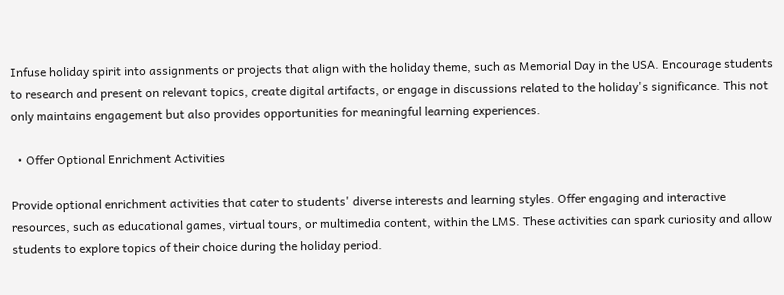Infuse holiday spirit into assignments or projects that align with the holiday theme, such as Memorial Day in the USA. Encourage students to research and present on relevant topics, create digital artifacts, or engage in discussions related to the holiday's significance. This not only maintains engagement but also provides opportunities for meaningful learning experiences.

  • Offer Optional Enrichment Activities

Provide optional enrichment activities that cater to students' diverse interests and learning styles. Offer engaging and interactive resources, such as educational games, virtual tours, or multimedia content, within the LMS. These activities can spark curiosity and allow students to explore topics of their choice during the holiday period.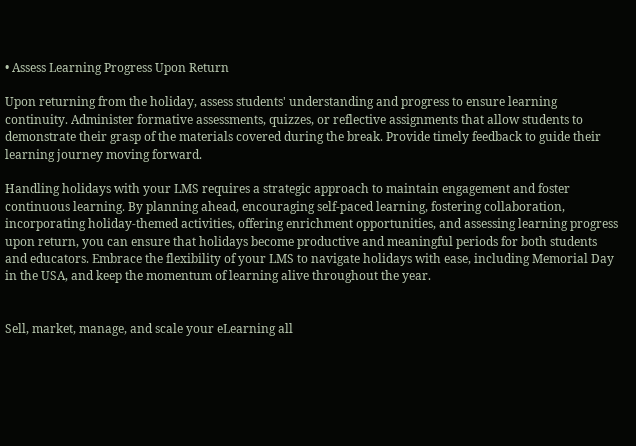• Assess Learning Progress Upon Return

Upon returning from the holiday, assess students' understanding and progress to ensure learning continuity. Administer formative assessments, quizzes, or reflective assignments that allow students to demonstrate their grasp of the materials covered during the break. Provide timely feedback to guide their learning journey moving forward.

Handling holidays with your LMS requires a strategic approach to maintain engagement and foster continuous learning. By planning ahead, encouraging self-paced learning, fostering collaboration, incorporating holiday-themed activities, offering enrichment opportunities, and assessing learning progress upon return, you can ensure that holidays become productive and meaningful periods for both students and educators. Embrace the flexibility of your LMS to navigate holidays with ease, including Memorial Day in the USA, and keep the momentum of learning alive throughout the year.


Sell, market, manage, and scale your eLearning all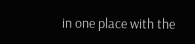in one place with the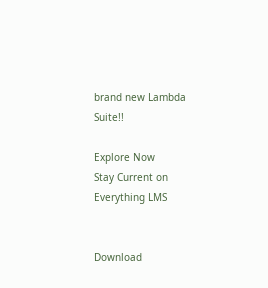brand new Lambda Suite!!

Explore Now
Stay Current on Everything LMS


Download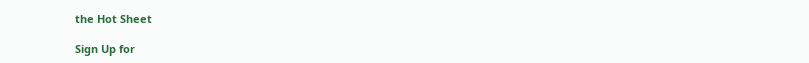the Hot Sheet

Sign Up for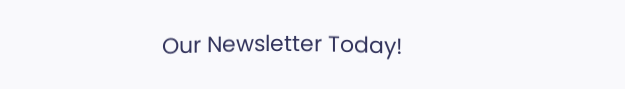Our Newsletter Today!